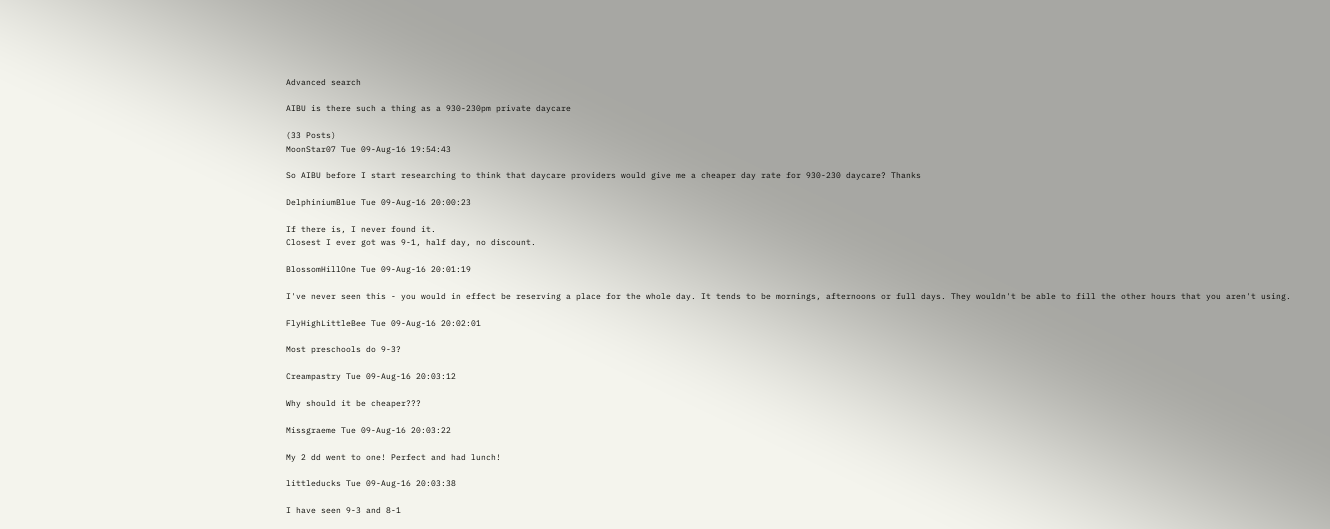Advanced search

AIBU is there such a thing as a 930-230pm private daycare

(33 Posts)
MoonStar07 Tue 09-Aug-16 19:54:43

So AIBU before I start researching to think that daycare providers would give me a cheaper day rate for 930-230 daycare? Thanks

DelphiniumBlue Tue 09-Aug-16 20:00:23

If there is, I never found it.
Closest I ever got was 9-1, half day, no discount.

BlossomHillOne Tue 09-Aug-16 20:01:19

I've never seen this - you would in effect be reserving a place for the whole day. It tends to be mornings, afternoons or full days. They wouldn't be able to fill the other hours that you aren't using.

FlyHighLittleBee Tue 09-Aug-16 20:02:01

Most preschools do 9-3?

Creampastry Tue 09-Aug-16 20:03:12

Why should it be cheaper???

Missgraeme Tue 09-Aug-16 20:03:22

My 2 dd went to one! Perfect and had lunch!

littleducks Tue 09-Aug-16 20:03:38

I have seen 9-3 and 8-1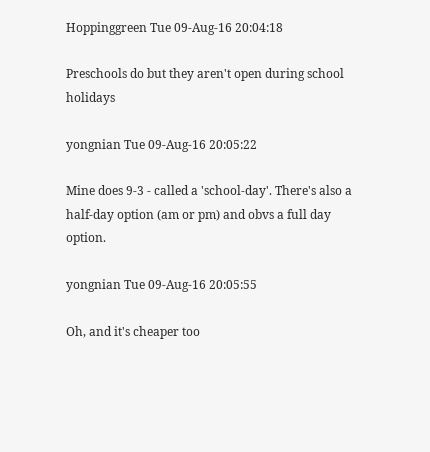Hoppinggreen Tue 09-Aug-16 20:04:18

Preschools do but they aren't open during school holidays

yongnian Tue 09-Aug-16 20:05:22

Mine does 9-3 - called a 'school-day'. There's also a half-day option (am or pm) and obvs a full day option.

yongnian Tue 09-Aug-16 20:05:55

Oh, and it's cheaper too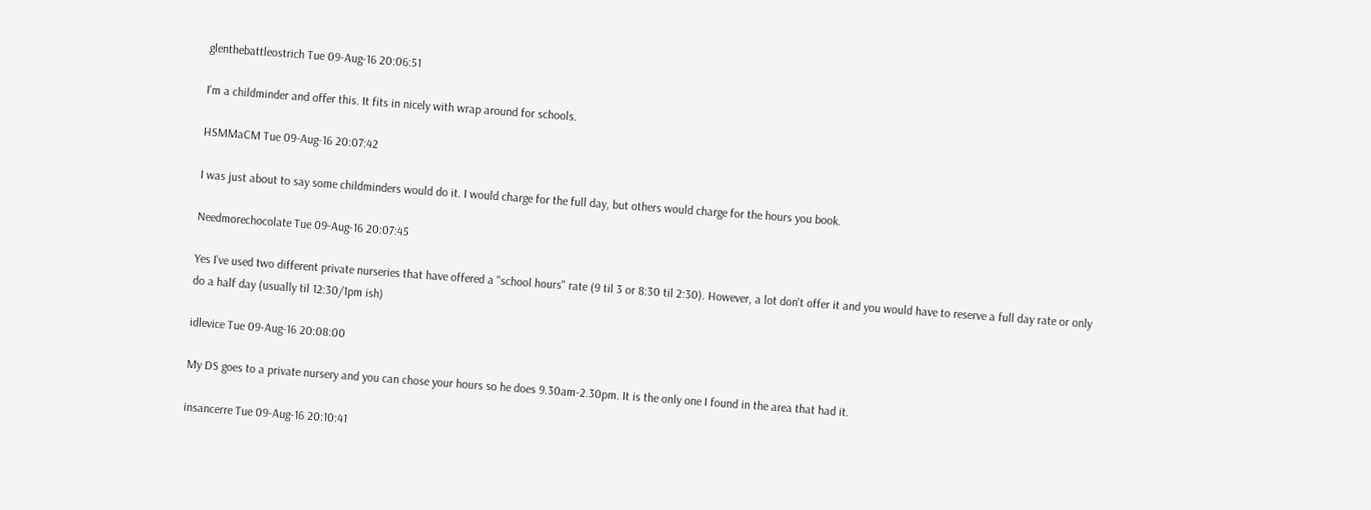glenthebattleostrich Tue 09-Aug-16 20:06:51

I'm a childminder and offer this. It fits in nicely with wrap around for schools.

HSMMaCM Tue 09-Aug-16 20:07:42

I was just about to say some childminders would do it. I would charge for the full day, but others would charge for the hours you book.

Needmorechocolate Tue 09-Aug-16 20:07:45

Yes I've used two different private nurseries that have offered a "school hours" rate (9 til 3 or 8:30 til 2:30). However, a lot don't offer it and you would have to reserve a full day rate or only do a half day (usually til 12:30/1pm ish)

idlevice Tue 09-Aug-16 20:08:00

My DS goes to a private nursery and you can chose your hours so he does 9.30am-2.30pm. It is the only one I found in the area that had it.

insancerre Tue 09-Aug-16 20:10:41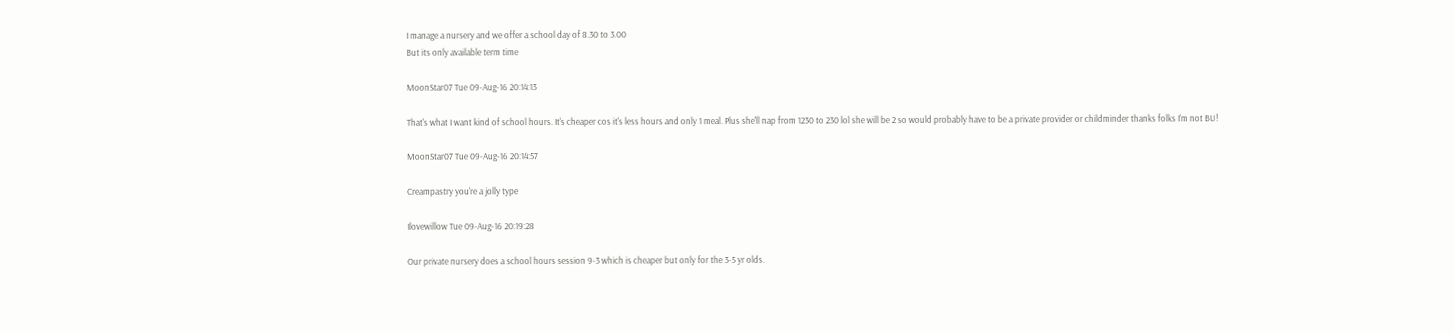I manage a nursery and we offer a school day of 8.30 to 3.00
But its only available term time

MoonStar07 Tue 09-Aug-16 20:14:13

That's what I want kind of school hours. It's cheaper cos it's less hours and only 1 meal. Plus she'll nap from 1230 to 230 lol she will be 2 so would probably have to be a private provider or childminder thanks folks I'm not BU!

MoonStar07 Tue 09-Aug-16 20:14:57

Creampastry you're a jolly type

Ilovewillow Tue 09-Aug-16 20:19:28

Our private nursery does a school hours session 9-3 which is cheaper but only for the 3-5 yr olds.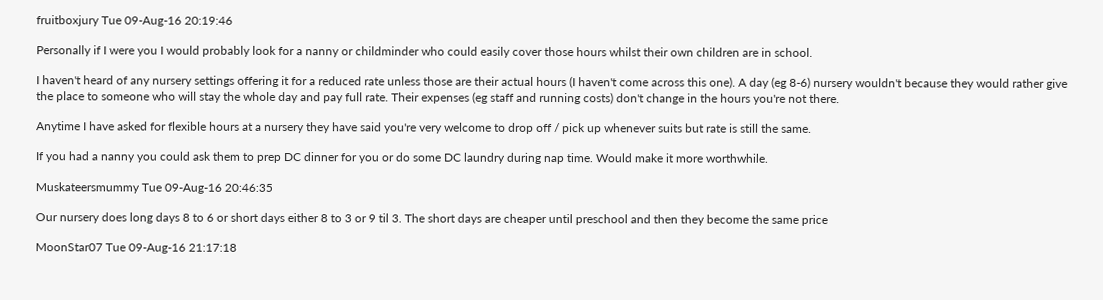fruitboxjury Tue 09-Aug-16 20:19:46

Personally if I were you I would probably look for a nanny or childminder who could easily cover those hours whilst their own children are in school.

I haven't heard of any nursery settings offering it for a reduced rate unless those are their actual hours (I haven't come across this one). A day (eg 8-6) nursery wouldn't because they would rather give the place to someone who will stay the whole day and pay full rate. Their expenses (eg staff and running costs) don't change in the hours you're not there.

Anytime I have asked for flexible hours at a nursery they have said you're very welcome to drop off / pick up whenever suits but rate is still the same.

If you had a nanny you could ask them to prep DC dinner for you or do some DC laundry during nap time. Would make it more worthwhile.

Muskateersmummy Tue 09-Aug-16 20:46:35

Our nursery does long days 8 to 6 or short days either 8 to 3 or 9 til 3. The short days are cheaper until preschool and then they become the same price

MoonStar07 Tue 09-Aug-16 21:17:18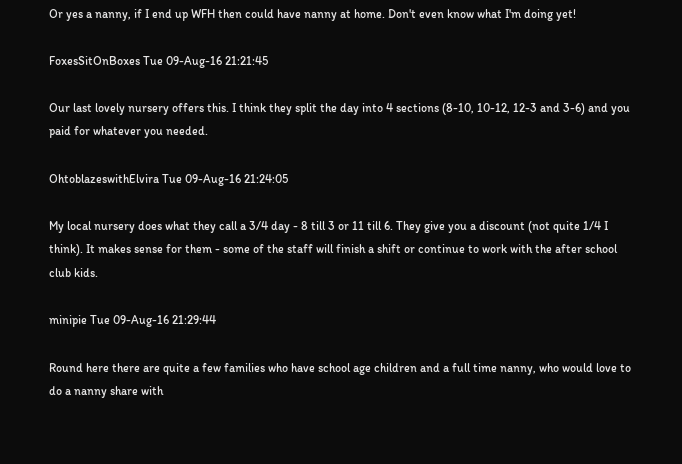Or yes a nanny, if I end up WFH then could have nanny at home. Don't even know what I'm doing yet!

FoxesSitOnBoxes Tue 09-Aug-16 21:21:45

Our last lovely nursery offers this. I think they split the day into 4 sections (8-10, 10-12, 12-3 and 3-6) and you paid for whatever you needed.

OhtoblazeswithElvira Tue 09-Aug-16 21:24:05

My local nursery does what they call a 3/4 day - 8 till 3 or 11 till 6. They give you a discount (not quite 1/4 I think). It makes sense for them - some of the staff will finish a shift or continue to work with the after school club kids.

minipie Tue 09-Aug-16 21:29:44

Round here there are quite a few families who have school age children and a full time nanny, who would love to do a nanny share with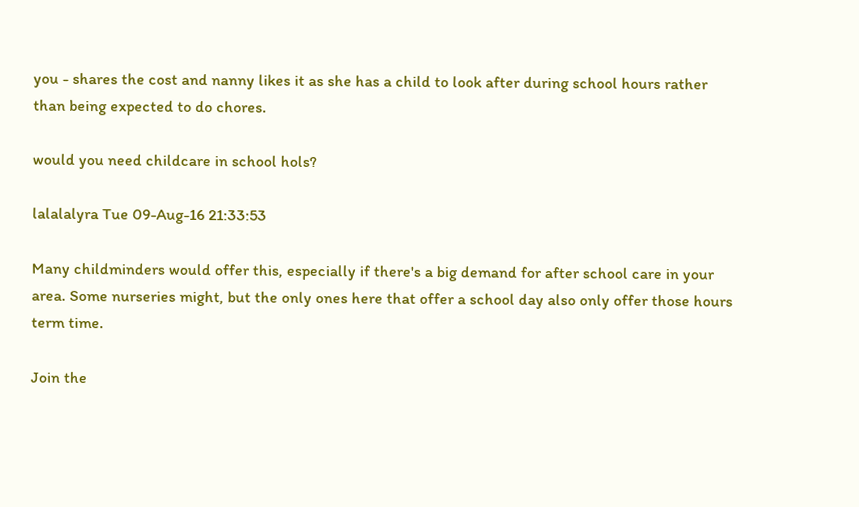you - shares the cost and nanny likes it as she has a child to look after during school hours rather than being expected to do chores.

would you need childcare in school hols?

lalalalyra Tue 09-Aug-16 21:33:53

Many childminders would offer this, especially if there's a big demand for after school care in your area. Some nurseries might, but the only ones here that offer a school day also only offer those hours term time.

Join the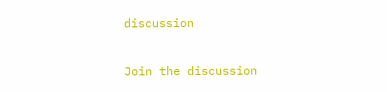discussion

Join the discussion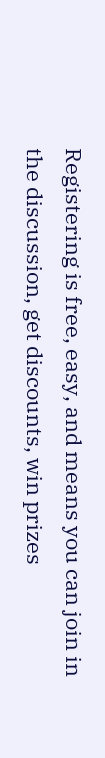Registering is free, easy, and means you can join in the discussion, get discounts, win prizes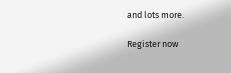and lots more.

Register now